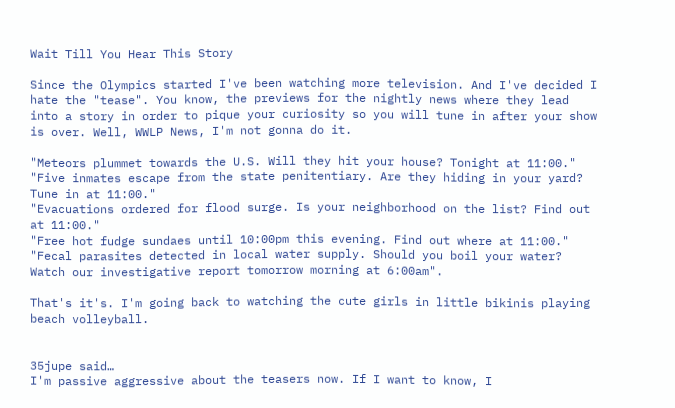Wait Till You Hear This Story

Since the Olympics started I've been watching more television. And I've decided I hate the "tease". You know, the previews for the nightly news where they lead into a story in order to pique your curiosity so you will tune in after your show is over. Well, WWLP News, I'm not gonna do it.

"Meteors plummet towards the U.S. Will they hit your house? Tonight at 11:00."
"Five inmates escape from the state penitentiary. Are they hiding in your yard? Tune in at 11:00."
"Evacuations ordered for flood surge. Is your neighborhood on the list? Find out at 11:00."
"Free hot fudge sundaes until 10:00pm this evening. Find out where at 11:00."
"Fecal parasites detected in local water supply. Should you boil your water? Watch our investigative report tomorrow morning at 6:00am".

That's it's. I'm going back to watching the cute girls in little bikinis playing beach volleyball.


35jupe said…
I'm passive aggressive about the teasers now. If I want to know, I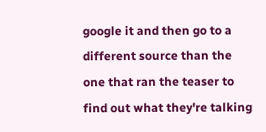google it and then go to a different source than the one that ran the teaser to find out what they're talking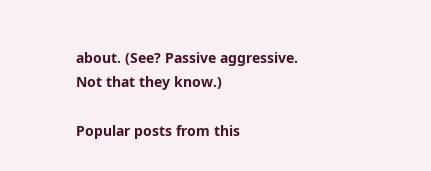about. (See? Passive aggressive. Not that they know.)

Popular posts from this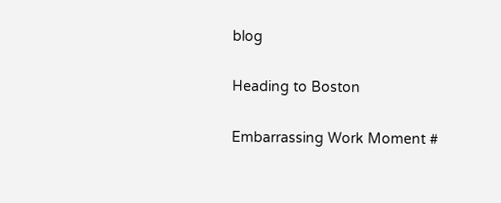blog

Heading to Boston

Embarrassing Work Moment #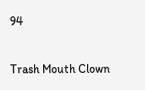94

Trash Mouth Clown